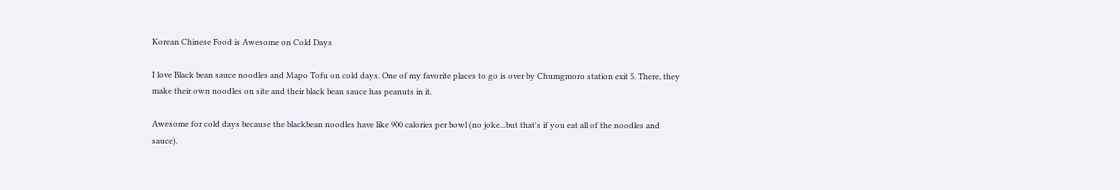Korean Chinese Food is Awesome on Cold Days

I love Black bean sauce noodles and Mapo Tofu on cold days. One of my favorite places to go is over by Chumgmoro station exit 5. There, they make their own noodles on site and their black bean sauce has peanuts in it.

Awesome for cold days because the blackbean noodles have like 900 calories per bowl (no joke...but that's if you eat all of the noodles and sauce).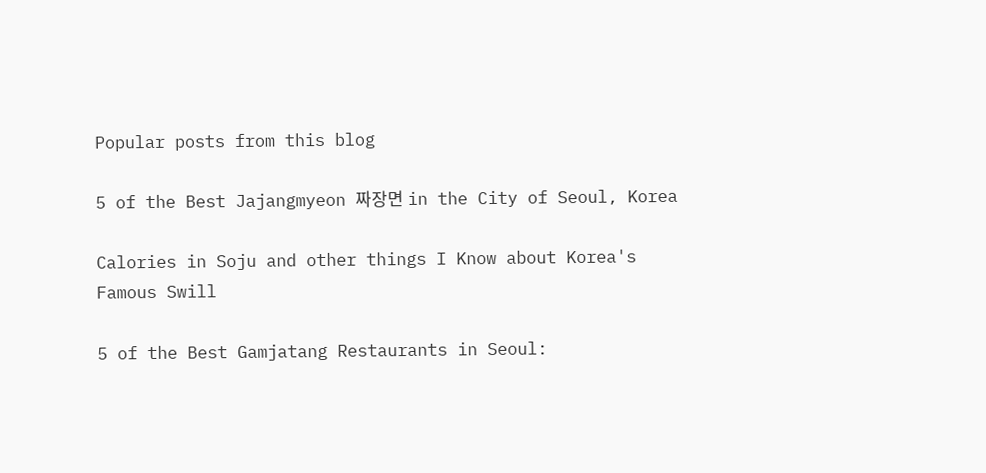Popular posts from this blog

5 of the Best Jajangmyeon 짜장면 in the City of Seoul, Korea

Calories in Soju and other things I Know about Korea's Famous Swill

5 of the Best Gamjatang Restaurants in Seoul: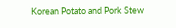Korean Potato and Pork Stew